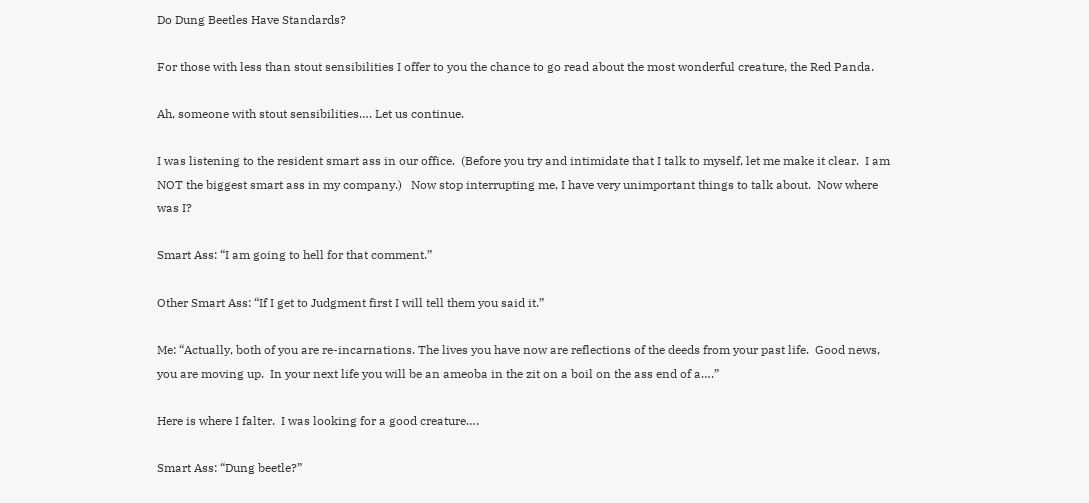Do Dung Beetles Have Standards?

For those with less than stout sensibilities I offer to you the chance to go read about the most wonderful creature, the Red Panda.

Ah, someone with stout sensibilities…. Let us continue.

I was listening to the resident smart ass in our office.  (Before you try and intimidate that I talk to myself, let me make it clear.  I am NOT the biggest smart ass in my company.)   Now stop interrupting me, I have very unimportant things to talk about.  Now where was I?

Smart Ass: “I am going to hell for that comment.”

Other Smart Ass: “If I get to Judgment first I will tell them you said it.”

Me: “Actually, both of you are re-incarnations. The lives you have now are reflections of the deeds from your past life.  Good news, you are moving up.  In your next life you will be an ameoba in the zit on a boil on the ass end of a….”

Here is where I falter.  I was looking for a good creature….

Smart Ass: “Dung beetle?”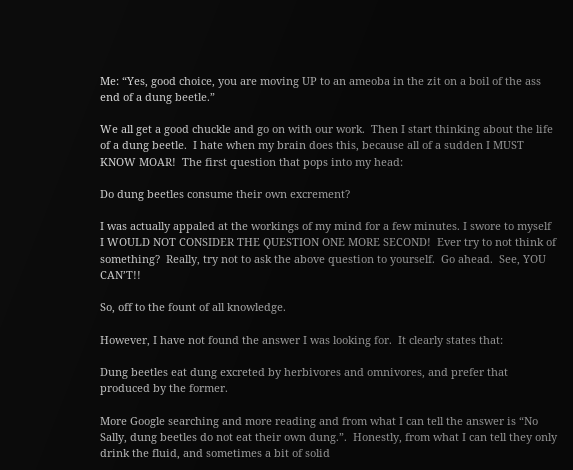Me: “Yes, good choice, you are moving UP to an ameoba in the zit on a boil of the ass end of a dung beetle.”

We all get a good chuckle and go on with our work.  Then I start thinking about the life of a dung beetle.  I hate when my brain does this, because all of a sudden I MUST KNOW MOAR!  The first question that pops into my head:

Do dung beetles consume their own excrement?

I was actually appaled at the workings of my mind for a few minutes. I swore to myself I WOULD NOT CONSIDER THE QUESTION ONE MORE SECOND!  Ever try to not think of something?  Really, try not to ask the above question to yourself.  Go ahead.  See, YOU CAN’T!!

So, off to the fount of all knowledge.

However, I have not found the answer I was looking for.  It clearly states that:

Dung beetles eat dung excreted by herbivores and omnivores, and prefer that produced by the former.

More Google searching and more reading and from what I can tell the answer is “No Sally, dung beetles do not eat their own dung.”.  Honestly, from what I can tell they only drink the fluid, and sometimes a bit of solid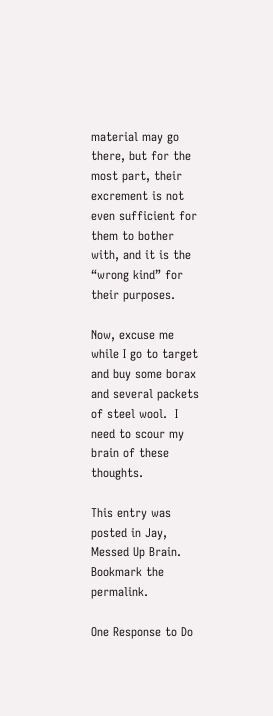material may go there, but for the most part, their excrement is not even sufficient for them to bother with, and it is the “wrong kind” for their purposes.

Now, excuse me while I go to target and buy some borax and several packets of steel wool.  I need to scour my brain of these thoughts.

This entry was posted in Jay, Messed Up Brain. Bookmark the permalink.

One Response to Do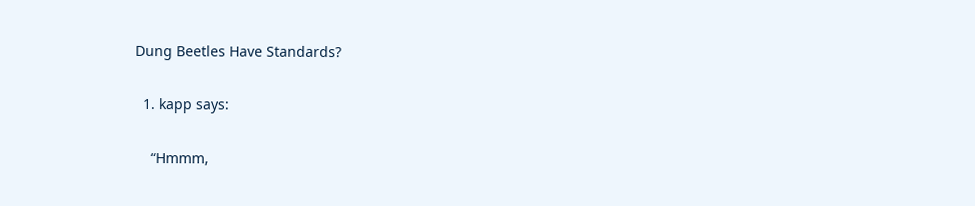Dung Beetles Have Standards?

  1. kapp says:

    “Hmmm,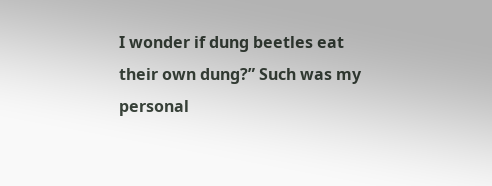I wonder if dung beetles eat their own dung?” Such was my personal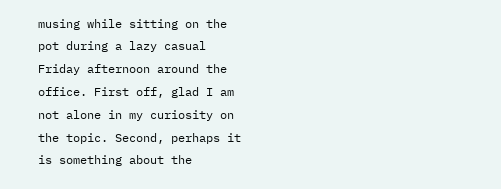musing while sitting on the pot during a lazy casual Friday afternoon around the office. First off, glad I am not alone in my curiosity on the topic. Second, perhaps it is something about the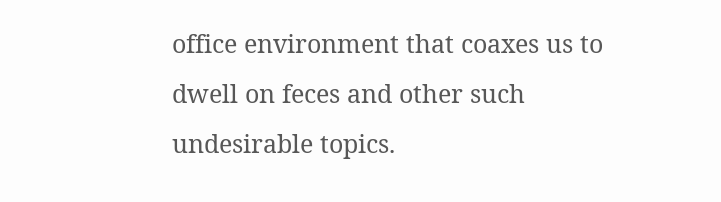office environment that coaxes us to dwell on feces and other such undesirable topics.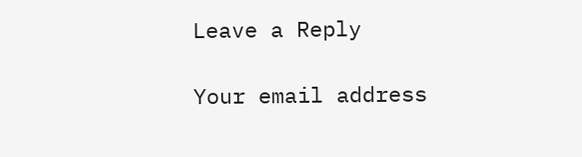Leave a Reply

Your email address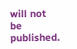will not be published.